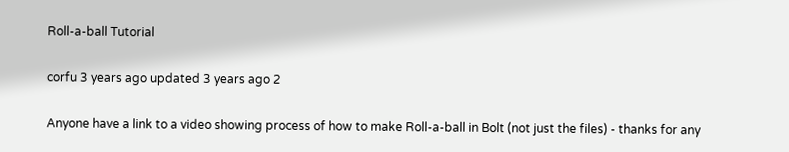Roll-a-ball Tutorial

corfu 3 years ago updated 3 years ago 2

Anyone have a link to a video showing process of how to make Roll-a-ball in Bolt (not just the files) - thanks for any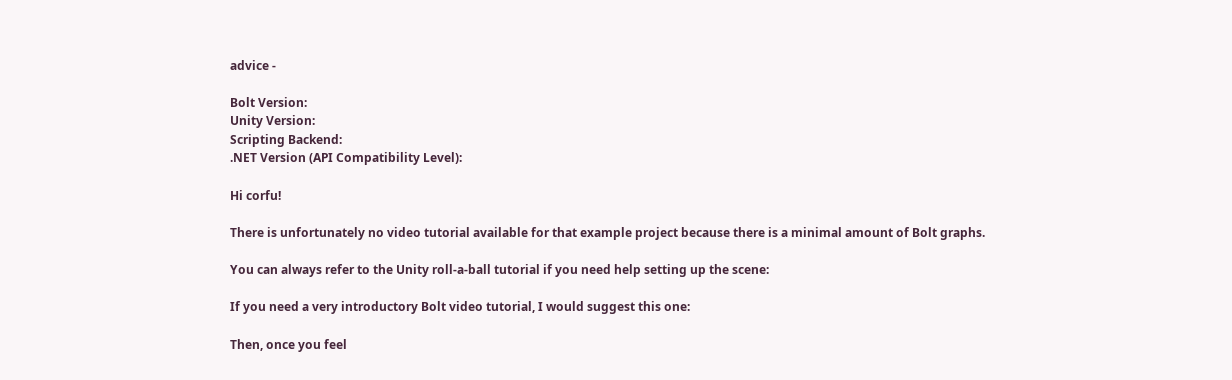advice -

Bolt Version:
Unity Version:
Scripting Backend:
.NET Version (API Compatibility Level):

Hi corfu!

There is unfortunately no video tutorial available for that example project because there is a minimal amount of Bolt graphs.

You can always refer to the Unity roll-a-ball tutorial if you need help setting up the scene:

If you need a very introductory Bolt video tutorial, I would suggest this one:

Then, once you feel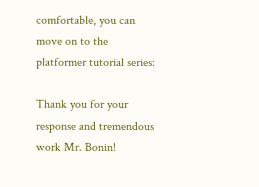comfortable, you can move on to the platformer tutorial series:

Thank you for your response and tremendous work Mr. Bonin!